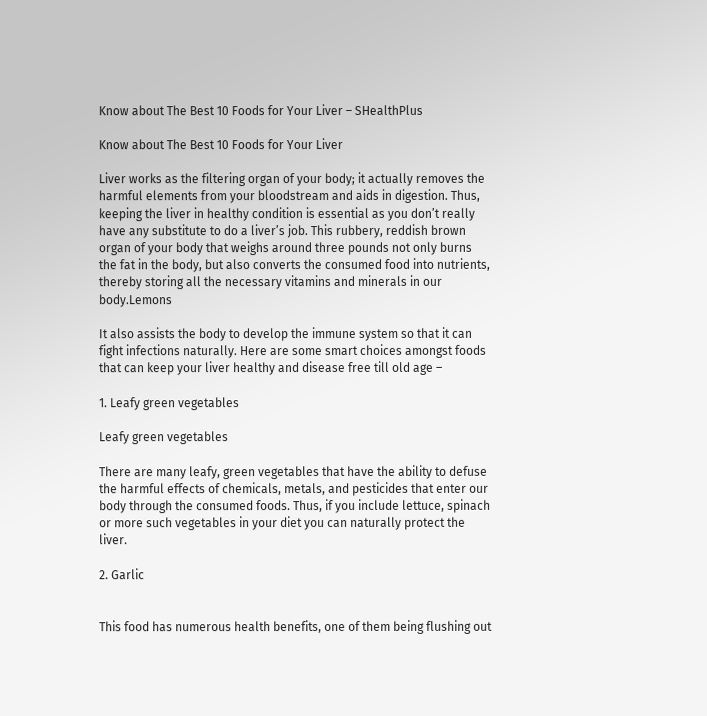Know about The Best 10 Foods for Your Liver – SHealthPlus

Know about The Best 10 Foods for Your Liver

Liver works as the filtering organ of your body; it actually removes the harmful elements from your bloodstream and aids in digestion. Thus, keeping the liver in healthy condition is essential as you don’t really have any substitute to do a liver’s job. This rubbery, reddish brown organ of your body that weighs around three pounds not only burns the fat in the body, but also converts the consumed food into nutrients, thereby storing all the necessary vitamins and minerals in our body.Lemons

It also assists the body to develop the immune system so that it can fight infections naturally. Here are some smart choices amongst foods that can keep your liver healthy and disease free till old age –

1. Leafy green vegetables

Leafy green vegetables

There are many leafy, green vegetables that have the ability to defuse the harmful effects of chemicals, metals, and pesticides that enter our body through the consumed foods. Thus, if you include lettuce, spinach or more such vegetables in your diet you can naturally protect the liver.

2. Garlic


This food has numerous health benefits, one of them being flushing out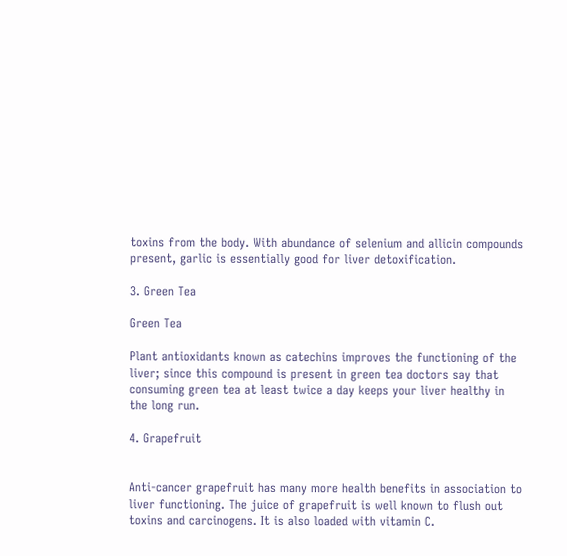toxins from the body. With abundance of selenium and allicin compounds present, garlic is essentially good for liver detoxification.

3. Green Tea

Green Tea

Plant antioxidants known as catechins improves the functioning of the liver; since this compound is present in green tea doctors say that consuming green tea at least twice a day keeps your liver healthy in the long run.

4. Grapefruit


Anti-cancer grapefruit has many more health benefits in association to liver functioning. The juice of grapefruit is well known to flush out toxins and carcinogens. It is also loaded with vitamin C.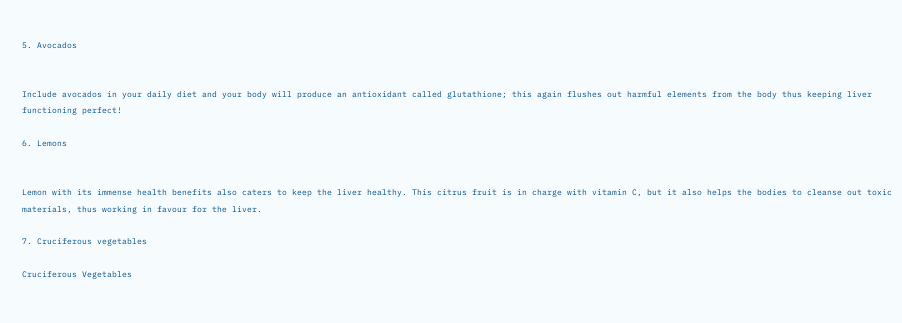5. Avocados


Include avocados in your daily diet and your body will produce an antioxidant called glutathione; this again flushes out harmful elements from the body thus keeping liver functioning perfect!

6. Lemons


Lemon with its immense health benefits also caters to keep the liver healthy. This citrus fruit is in charge with vitamin C, but it also helps the bodies to cleanse out toxic materials, thus working in favour for the liver.

7. Cruciferous vegetables

Cruciferous Vegetables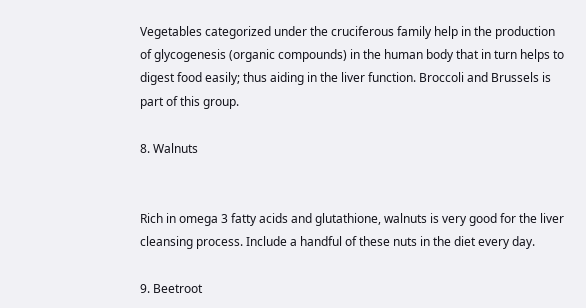Vegetables categorized under the cruciferous family help in the production of glycogenesis (organic compounds) in the human body that in turn helps to digest food easily; thus aiding in the liver function. Broccoli and Brussels is part of this group.

8. Walnuts


Rich in omega 3 fatty acids and glutathione, walnuts is very good for the liver cleansing process. Include a handful of these nuts in the diet every day.

9. Beetroot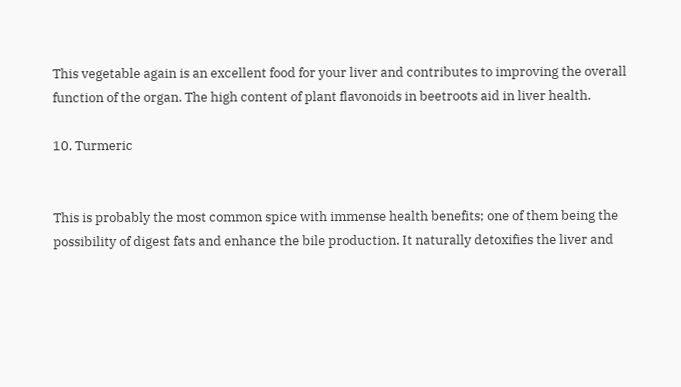This vegetable again is an excellent food for your liver and contributes to improving the overall function of the organ. The high content of plant flavonoids in beetroots aid in liver health.

10. Turmeric


This is probably the most common spice with immense health benefits; one of them being the possibility of digest fats and enhance the bile production. It naturally detoxifies the liver and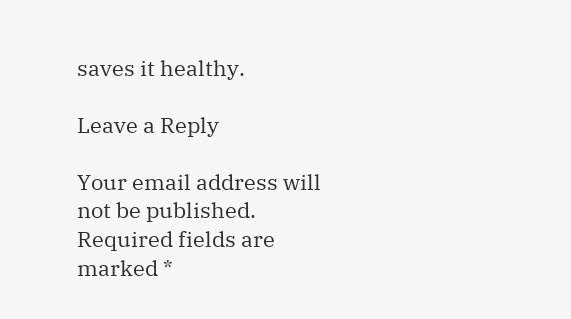saves it healthy.

Leave a Reply

Your email address will not be published. Required fields are marked *